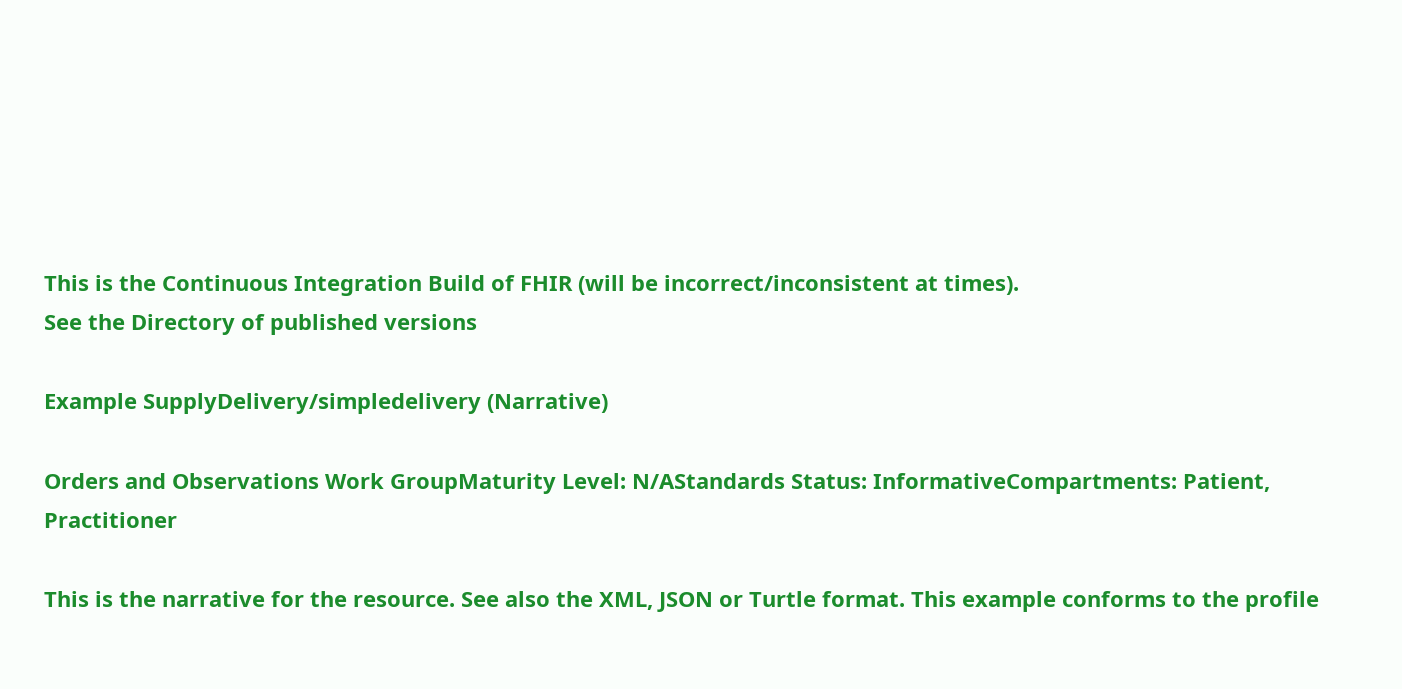This is the Continuous Integration Build of FHIR (will be incorrect/inconsistent at times).
See the Directory of published versions

Example SupplyDelivery/simpledelivery (Narrative)

Orders and Observations Work GroupMaturity Level: N/AStandards Status: InformativeCompartments: Patient, Practitioner

This is the narrative for the resource. See also the XML, JSON or Turtle format. This example conforms to the profile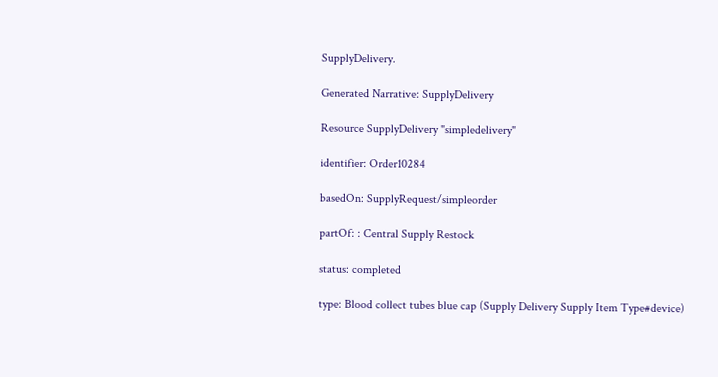SupplyDelivery.

Generated Narrative: SupplyDelivery

Resource SupplyDelivery "simpledelivery"

identifier: Order10284

basedOn: SupplyRequest/simpleorder

partOf: : Central Supply Restock

status: completed

type: Blood collect tubes blue cap (Supply Delivery Supply Item Type#device)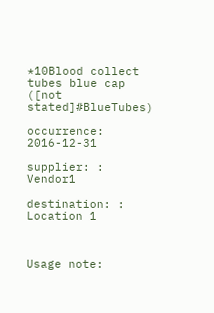*10Blood collect tubes blue cap ([not stated]#BlueTubes)

occurrence: 2016-12-31

supplier: : Vendor1

destination: : Location 1



Usage note: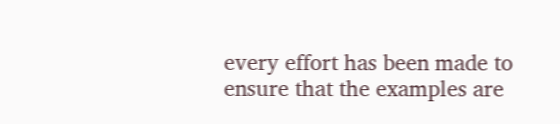every effort has been made to ensure that the examples are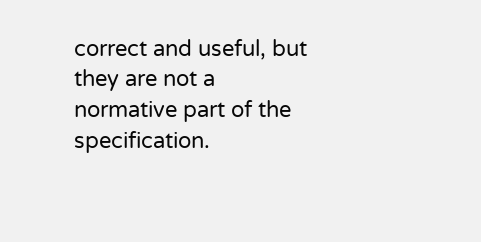correct and useful, but they are not a normative part of the specification.